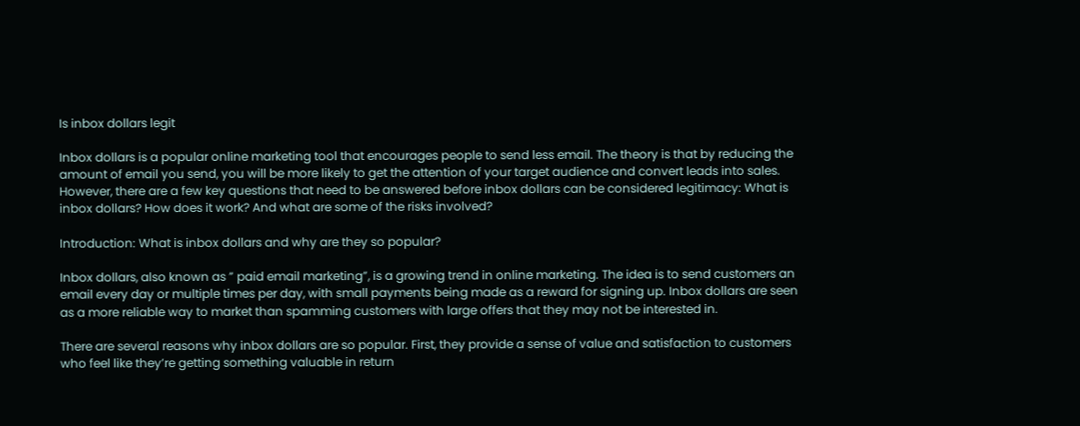Is inbox dollars legit

Inbox dollars is a popular online marketing tool that encourages people to send less email. The theory is that by reducing the amount of email you send, you will be more likely to get the attention of your target audience and convert leads into sales. However, there are a few key questions that need to be answered before inbox dollars can be considered legitimacy: What is inbox dollars? How does it work? And what are some of the risks involved?

Introduction: What is inbox dollars and why are they so popular?

Inbox dollars, also known as ” paid email marketing”, is a growing trend in online marketing. The idea is to send customers an email every day or multiple times per day, with small payments being made as a reward for signing up. Inbox dollars are seen as a more reliable way to market than spamming customers with large offers that they may not be interested in.

There are several reasons why inbox dollars are so popular. First, they provide a sense of value and satisfaction to customers who feel like they’re getting something valuable in return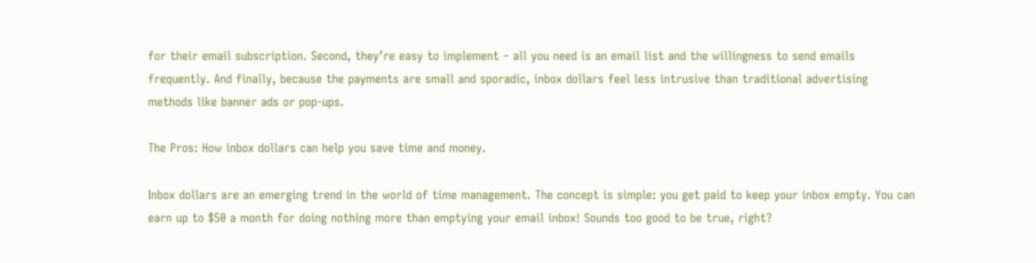for their email subscription. Second, they’re easy to implement – all you need is an email list and the willingness to send emails frequently. And finally, because the payments are small and sporadic, inbox dollars feel less intrusive than traditional advertising methods like banner ads or pop-ups.

The Pros: How inbox dollars can help you save time and money.

Inbox dollars are an emerging trend in the world of time management. The concept is simple: you get paid to keep your inbox empty. You can earn up to $50 a month for doing nothing more than emptying your email inbox! Sounds too good to be true, right?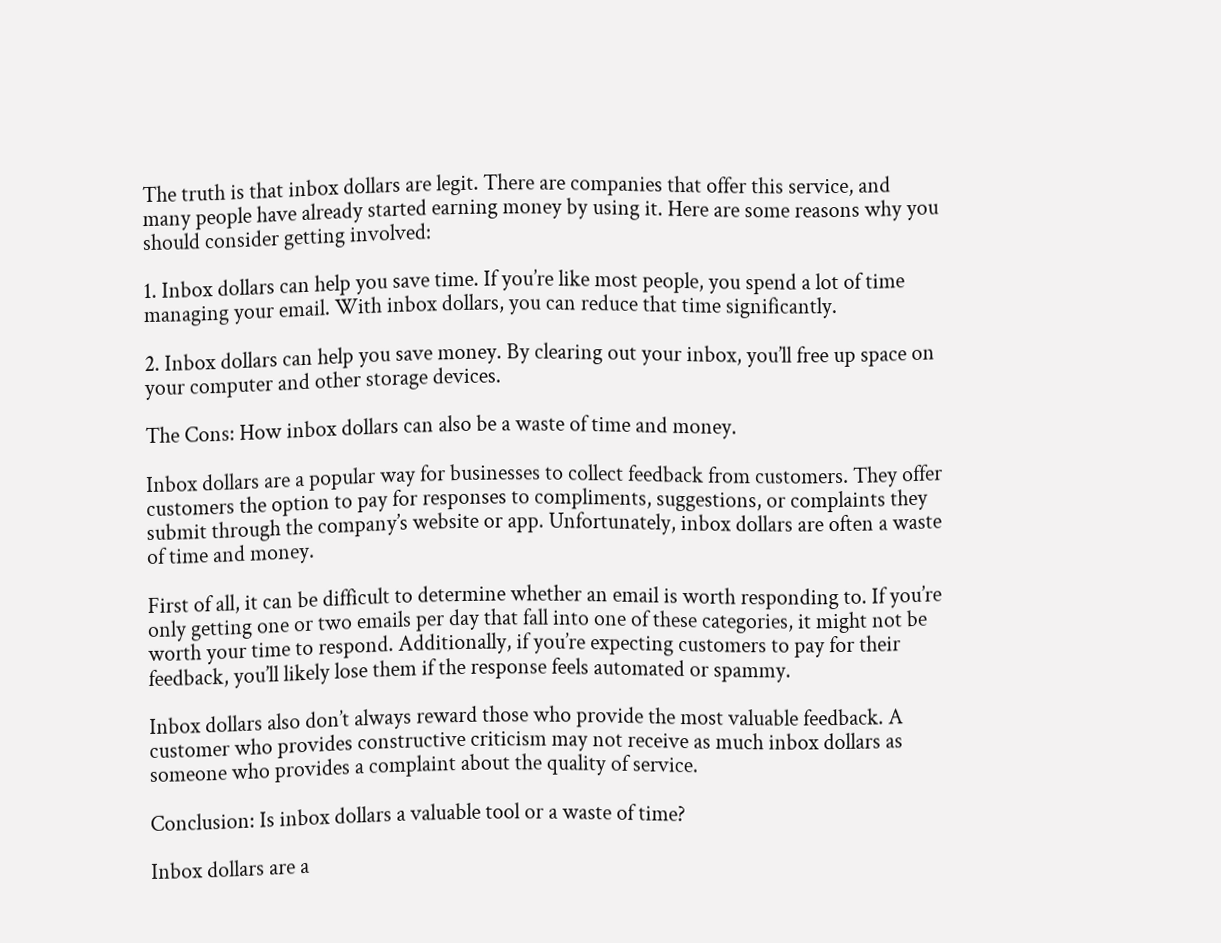The truth is that inbox dollars are legit. There are companies that offer this service, and many people have already started earning money by using it. Here are some reasons why you should consider getting involved:

1. Inbox dollars can help you save time. If you’re like most people, you spend a lot of time managing your email. With inbox dollars, you can reduce that time significantly.

2. Inbox dollars can help you save money. By clearing out your inbox, you’ll free up space on your computer and other storage devices.

The Cons: How inbox dollars can also be a waste of time and money.

Inbox dollars are a popular way for businesses to collect feedback from customers. They offer customers the option to pay for responses to compliments, suggestions, or complaints they submit through the company’s website or app. Unfortunately, inbox dollars are often a waste of time and money.

First of all, it can be difficult to determine whether an email is worth responding to. If you’re only getting one or two emails per day that fall into one of these categories, it might not be worth your time to respond. Additionally, if you’re expecting customers to pay for their feedback, you’ll likely lose them if the response feels automated or spammy.

Inbox dollars also don’t always reward those who provide the most valuable feedback. A customer who provides constructive criticism may not receive as much inbox dollars as someone who provides a complaint about the quality of service.

Conclusion: Is inbox dollars a valuable tool or a waste of time?

Inbox dollars are a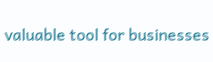valuable tool for businesses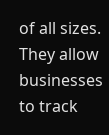of all sizes. They allow businesses to track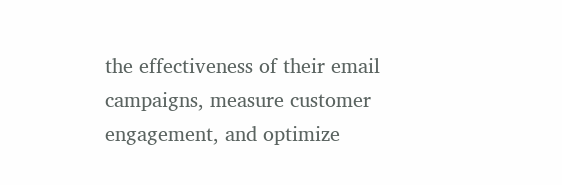the effectiveness of their email campaigns, measure customer engagement, and optimize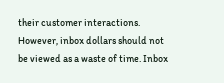their customer interactions. However, inbox dollars should not be viewed as a waste of time. Inbox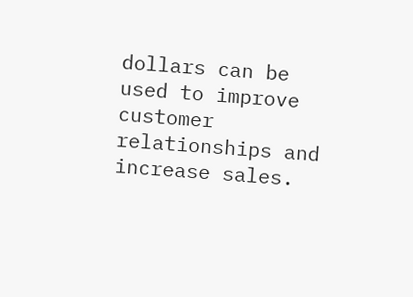dollars can be used to improve customer relationships and increase sales.